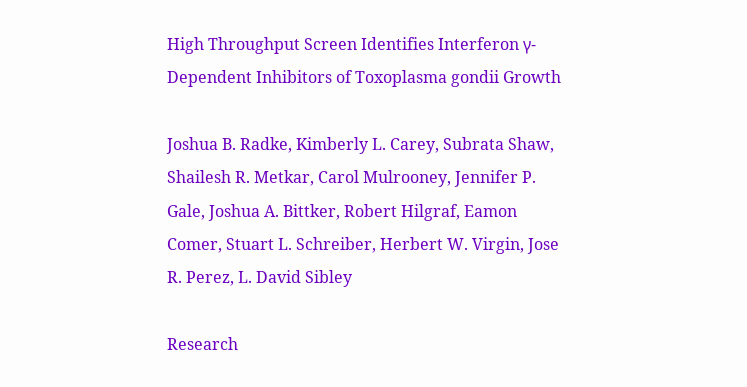High Throughput Screen Identifies Interferon γ-Dependent Inhibitors of Toxoplasma gondii Growth

Joshua B. Radke, Kimberly L. Carey, Subrata Shaw, Shailesh R. Metkar, Carol Mulrooney, Jennifer P. Gale, Joshua A. Bittker, Robert Hilgraf, Eamon Comer, Stuart L. Schreiber, Herbert W. Virgin, Jose R. Perez, L. David Sibley

Research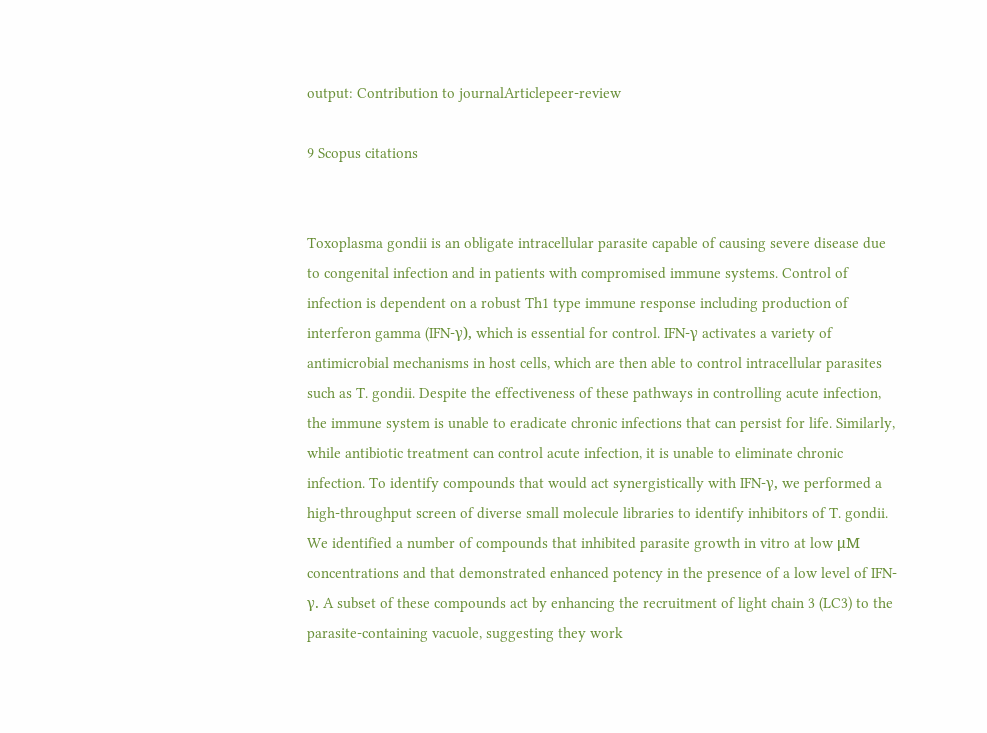output: Contribution to journalArticlepeer-review

9 Scopus citations


Toxoplasma gondii is an obligate intracellular parasite capable of causing severe disease due to congenital infection and in patients with compromised immune systems. Control of infection is dependent on a robust Th1 type immune response including production of interferon gamma (IFN-γ), which is essential for control. IFN-γ activates a variety of antimicrobial mechanisms in host cells, which are then able to control intracellular parasites such as T. gondii. Despite the effectiveness of these pathways in controlling acute infection, the immune system is unable to eradicate chronic infections that can persist for life. Similarly, while antibiotic treatment can control acute infection, it is unable to eliminate chronic infection. To identify compounds that would act synergistically with IFN-γ, we performed a high-throughput screen of diverse small molecule libraries to identify inhibitors of T. gondii. We identified a number of compounds that inhibited parasite growth in vitro at low μM concentrations and that demonstrated enhanced potency in the presence of a low level of IFN-γ. A subset of these compounds act by enhancing the recruitment of light chain 3 (LC3) to the parasite-containing vacuole, suggesting they work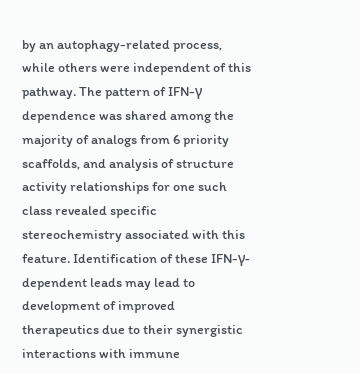by an autophagy-related process, while others were independent of this pathway. The pattern of IFN-γ dependence was shared among the majority of analogs from 6 priority scaffolds, and analysis of structure activity relationships for one such class revealed specific stereochemistry associated with this feature. Identification of these IFN-γ-dependent leads may lead to development of improved therapeutics due to their synergistic interactions with immune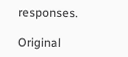responses.

Original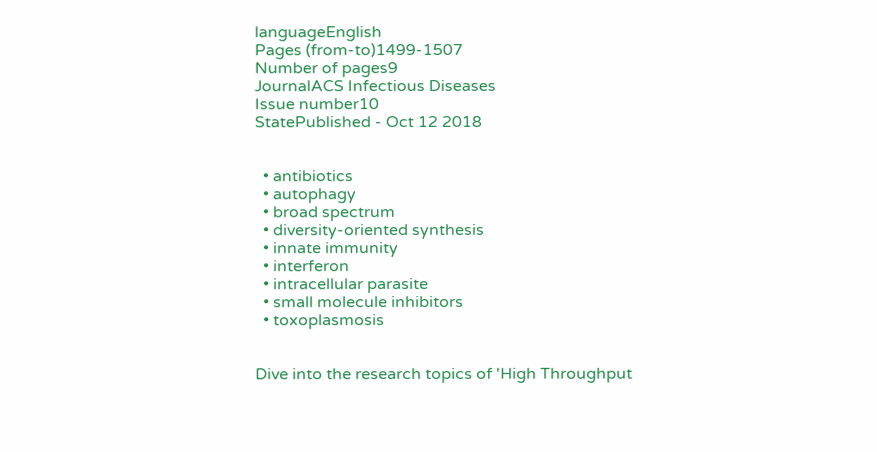languageEnglish
Pages (from-to)1499-1507
Number of pages9
JournalACS Infectious Diseases
Issue number10
StatePublished - Oct 12 2018


  • antibiotics
  • autophagy
  • broad spectrum
  • diversity-oriented synthesis
  • innate immunity
  • interferon
  • intracellular parasite
  • small molecule inhibitors
  • toxoplasmosis


Dive into the research topics of 'High Throughput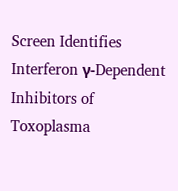Screen Identifies Interferon γ-Dependent Inhibitors of Toxoplasma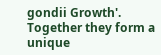gondii Growth'. Together they form a unique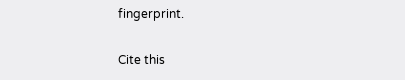fingerprint.

Cite this